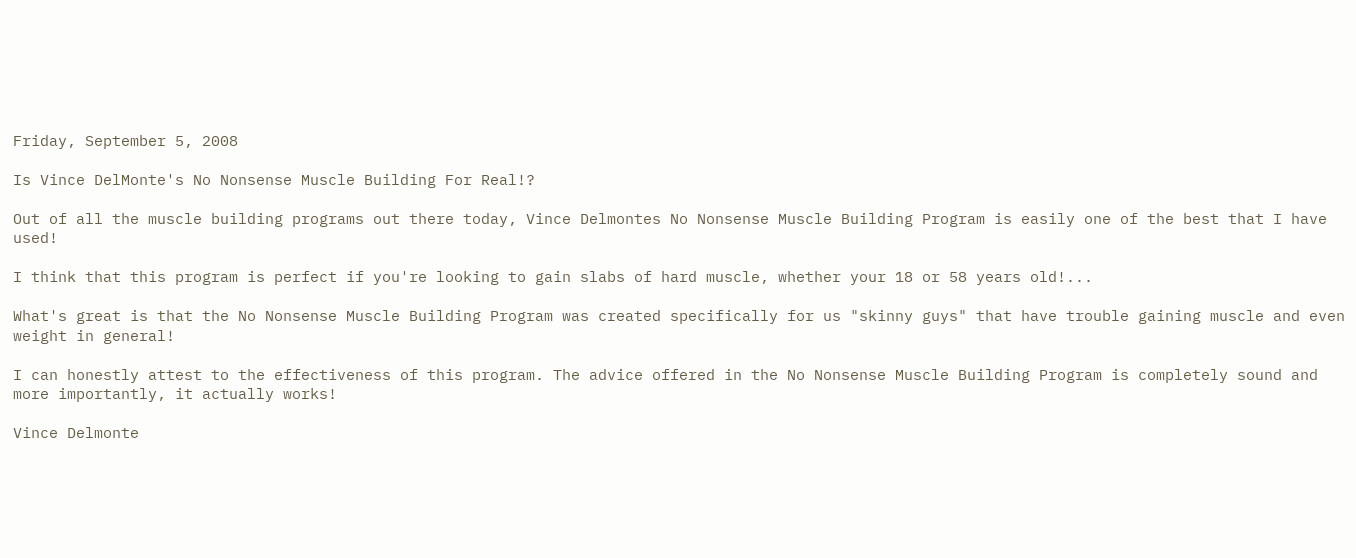Friday, September 5, 2008

Is Vince DelMonte's No Nonsense Muscle Building For Real!?

Out of all the muscle building programs out there today, Vince Delmontes No Nonsense Muscle Building Program is easily one of the best that I have used!

I think that this program is perfect if you're looking to gain slabs of hard muscle, whether your 18 or 58 years old!...

What's great is that the No Nonsense Muscle Building Program was created specifically for us "skinny guys" that have trouble gaining muscle and even weight in general!

I can honestly attest to the effectiveness of this program. The advice offered in the No Nonsense Muscle Building Program is completely sound and more importantly, it actually works!

Vince Delmonte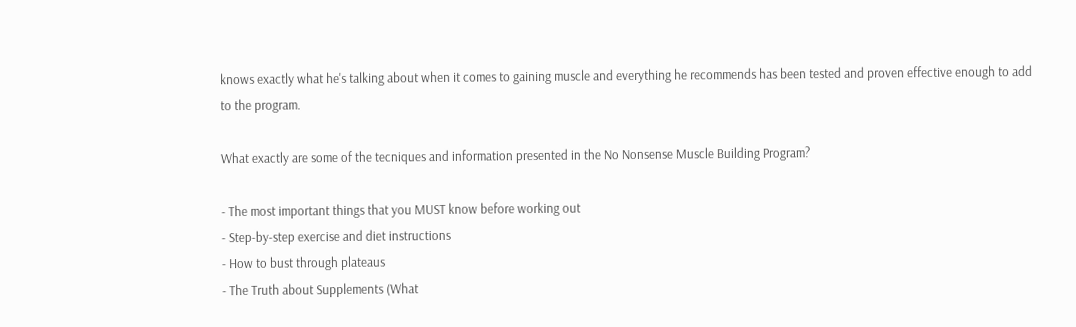knows exactly what he's talking about when it comes to gaining muscle and everything he recommends has been tested and proven effective enough to add to the program.

What exactly are some of the tecniques and information presented in the No Nonsense Muscle Building Program?

- The most important things that you MUST know before working out
- Step-by-step exercise and diet instructions
- How to bust through plateaus
- The Truth about Supplements (What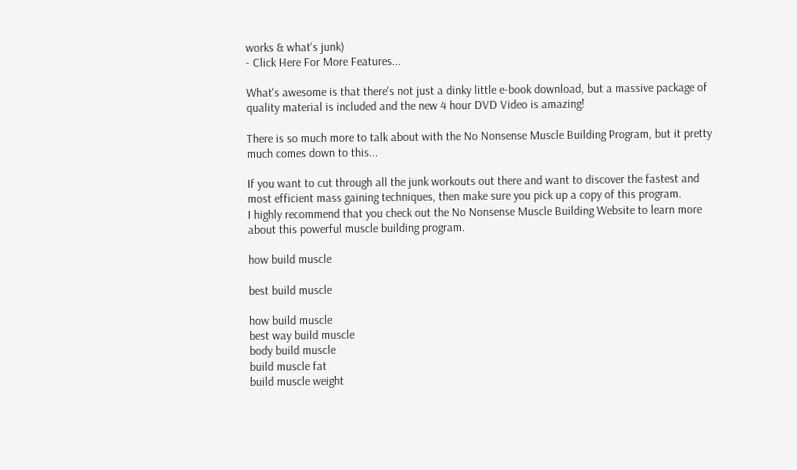works & what's junk)
- Click Here For More Features...

What's awesome is that there's not just a dinky little e-book download, but a massive package of quality material is included and the new 4 hour DVD Video is amazing!

There is so much more to talk about with the No Nonsense Muscle Building Program, but it pretty much comes down to this...

If you want to cut through all the junk workouts out there and want to discover the fastest and most efficient mass gaining techniques, then make sure you pick up a copy of this program.
I highly recommend that you check out the No Nonsense Muscle Building Website to learn more about this powerful muscle building program.

how build muscle

best build muscle

how build muscle
best way build muscle
body build muscle
build muscle fat
build muscle weight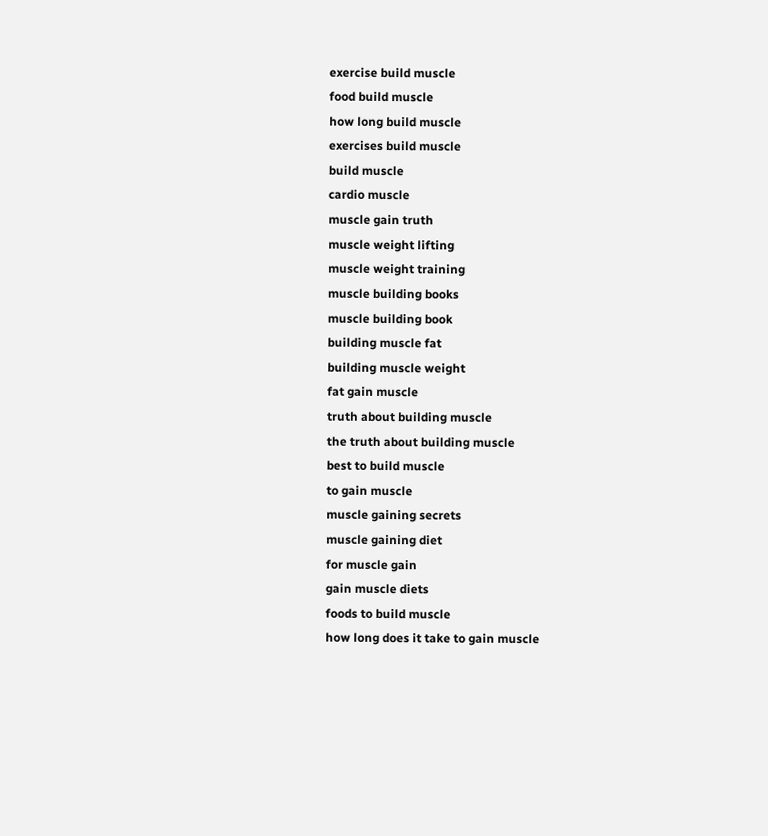exercise build muscle
food build muscle
how long build muscle
exercises build muscle
build muscle
cardio muscle
muscle gain truth
muscle weight lifting
muscle weight training
muscle building books
muscle building book
building muscle fat
building muscle weight
fat gain muscle
truth about building muscle
the truth about building muscle
best to build muscle
to gain muscle
muscle gaining secrets
muscle gaining diet
for muscle gain
gain muscle diets
foods to build muscle
how long does it take to gain muscle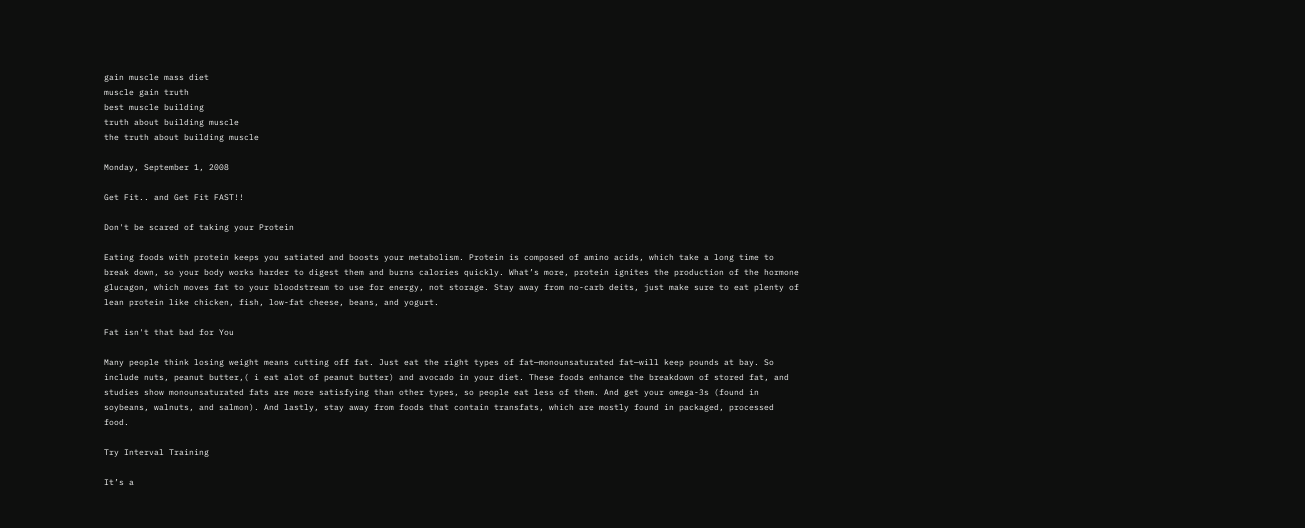gain muscle mass diet
muscle gain truth
best muscle building
truth about building muscle
the truth about building muscle

Monday, September 1, 2008

Get Fit.. and Get Fit FAST!!

Don't be scared of taking your Protein

Eating foods with protein keeps you satiated and boosts your metabolism. Protein is composed of amino acids, which take a long time to break down, so your body works harder to digest them and burns calories quickly. What’s more, protein ignites the production of the hormone glucagon, which moves fat to your bloodstream to use for energy, not storage. Stay away from no-carb deits, just make sure to eat plenty of lean protein like chicken, fish, low-fat cheese, beans, and yogurt.

Fat isn't that bad for You

Many people think losing weight means cutting off fat. Just eat the right types of fat—monounsaturated fat—will keep pounds at bay. So include nuts, peanut butter,( i eat alot of peanut butter) and avocado in your diet. These foods enhance the breakdown of stored fat, and studies show monounsaturated fats are more satisfying than other types, so people eat less of them. And get your omega-3s (found in soybeans, walnuts, and salmon). And lastly, stay away from foods that contain transfats, which are mostly found in packaged, processed food.

Try Interval Training

It’s a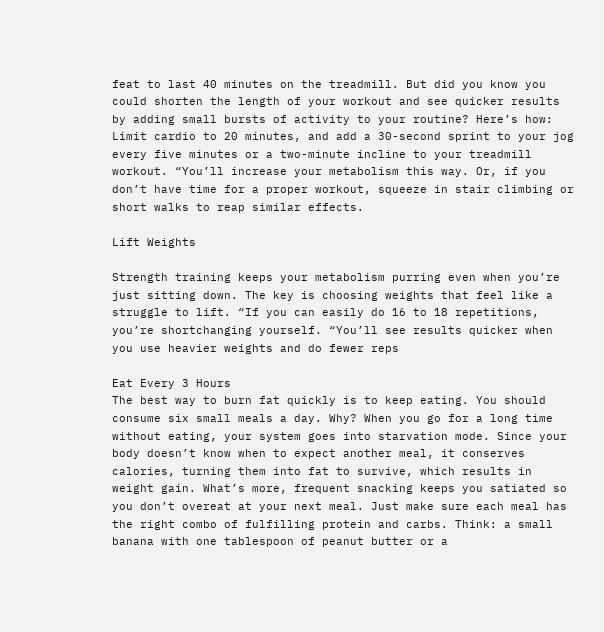feat to last 40 minutes on the treadmill. But did you know you could shorten the length of your workout and see quicker results by adding small bursts of activity to your routine? Here’s how: Limit cardio to 20 minutes, and add a 30-second sprint to your jog every five minutes or a two-minute incline to your treadmill workout. “You’ll increase your metabolism this way. Or, if you don’t have time for a proper workout, squeeze in stair climbing or short walks to reap similar effects.

Lift Weights

Strength training keeps your metabolism purring even when you’re just sitting down. The key is choosing weights that feel like a struggle to lift. “If you can easily do 16 to 18 repetitions, you’re shortchanging yourself. “You’ll see results quicker when you use heavier weights and do fewer reps

Eat Every 3 Hours
The best way to burn fat quickly is to keep eating. You should consume six small meals a day. Why? When you go for a long time without eating, your system goes into starvation mode. Since your body doesn’t know when to expect another meal, it conserves calories, turning them into fat to survive, which results in weight gain. What’s more, frequent snacking keeps you satiated so you don’t overeat at your next meal. Just make sure each meal has the right combo of fulfilling protein and carbs. Think: a small banana with one tablespoon of peanut butter or a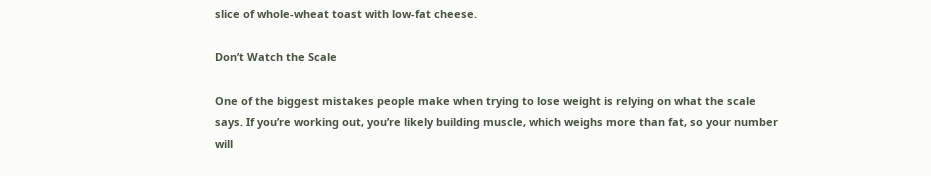slice of whole-wheat toast with low-fat cheese.

Don’t Watch the Scale

One of the biggest mistakes people make when trying to lose weight is relying on what the scale says. If you’re working out, you’re likely building muscle, which weighs more than fat, so your number will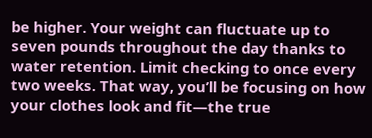be higher. Your weight can fluctuate up to seven pounds throughout the day thanks to water retention. Limit checking to once every two weeks. That way, you’ll be focusing on how your clothes look and fit—the true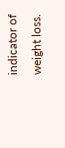indicator of weight loss.